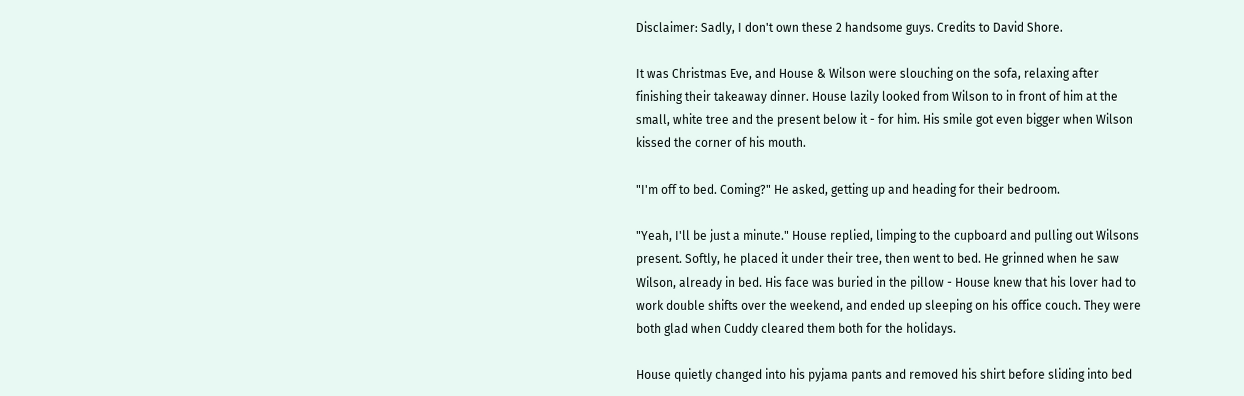Disclaimer: Sadly, I don't own these 2 handsome guys. Credits to David Shore.

It was Christmas Eve, and House & Wilson were slouching on the sofa, relaxing after finishing their takeaway dinner. House lazily looked from Wilson to in front of him at the small, white tree and the present below it - for him. His smile got even bigger when Wilson kissed the corner of his mouth.

"I'm off to bed. Coming?" He asked, getting up and heading for their bedroom.

"Yeah, I'll be just a minute." House replied, limping to the cupboard and pulling out Wilsons present. Softly, he placed it under their tree, then went to bed. He grinned when he saw Wilson, already in bed. His face was buried in the pillow - House knew that his lover had to work double shifts over the weekend, and ended up sleeping on his office couch. They were both glad when Cuddy cleared them both for the holidays.

House quietly changed into his pyjama pants and removed his shirt before sliding into bed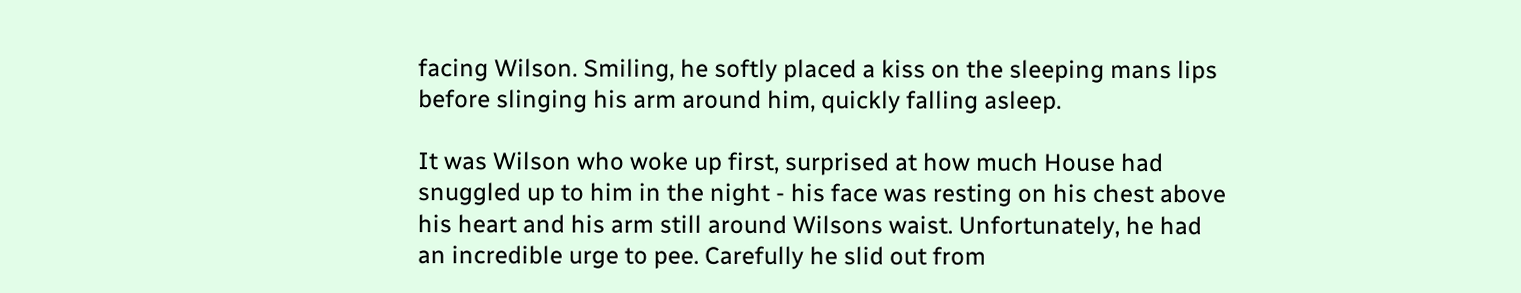facing Wilson. Smiling, he softly placed a kiss on the sleeping mans lips before slinging his arm around him, quickly falling asleep.

It was Wilson who woke up first, surprised at how much House had snuggled up to him in the night - his face was resting on his chest above his heart and his arm still around Wilsons waist. Unfortunately, he had an incredible urge to pee. Carefully he slid out from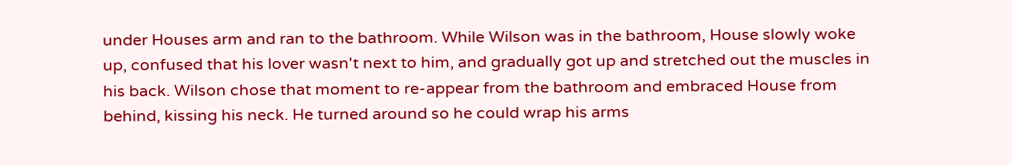under Houses arm and ran to the bathroom. While Wilson was in the bathroom, House slowly woke up, confused that his lover wasn't next to him, and gradually got up and stretched out the muscles in his back. Wilson chose that moment to re-appear from the bathroom and embraced House from behind, kissing his neck. He turned around so he could wrap his arms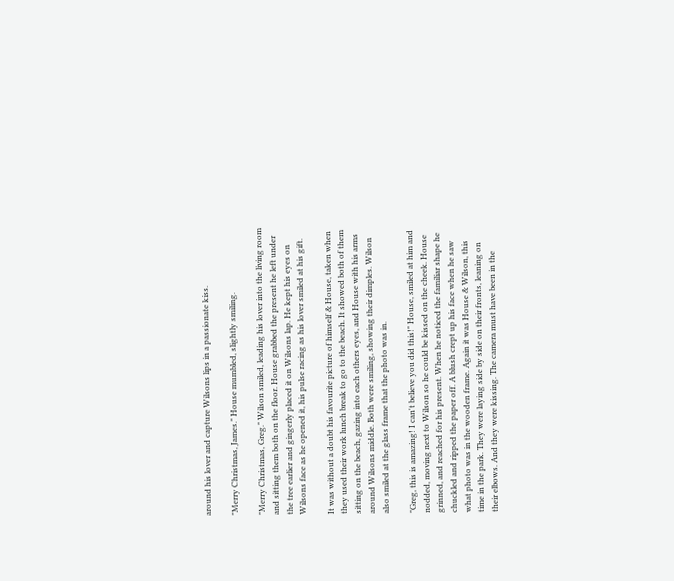around his lover and capture Wilsons lips in a passionate kiss.

"Merry Christmas, James." House mumbled, slightly smiling.

"Merry Christmas, Greg." Wilson smiled, leading his lover into the living room and sitting them both on the floor. House grabbed the present he left under the tree earlier and gingerly placed it on Wilsons lap. He kept his eyes on Wilsons face as he opened it, his pulse racing as his lover smiled at his gift.

It was without a doubt his favourite picture of himself & House, taken when they used their work lunch break to go to the beach. It showed both of them sitting on the beach, gazing into each others eyes, and House with his arms around Wilsons middle. Both were smiling, showing their dimples. Wilson also smiled at the glass frame that the photo was in.

"Greg, this is amazing! I can't believe you did this!" House, smiled at him and nodded, moving next to Wilson so he could be kissed on the cheek. House grinned, and reached for his present. When he noticed the familiar shape he chuckled and ripped the paper off. A blush crept up his face when he saw what photo was in the wooden frame. Again it was House & Wilson, this time in the park. They were laying side by side on their fronts, leaning on their elbows. And they were kissing. The camera must have been in the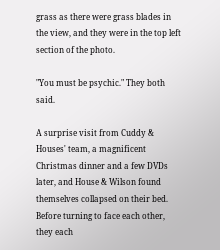grass as there were grass blades in the view, and they were in the top left section of the photo.

"You must be psychic." They both said.

A surprise visit from Cuddy & Houses' team, a magnificent Christmas dinner and a few DVDs later, and House & Wilson found themselves collapsed on their bed. Before turning to face each other, they each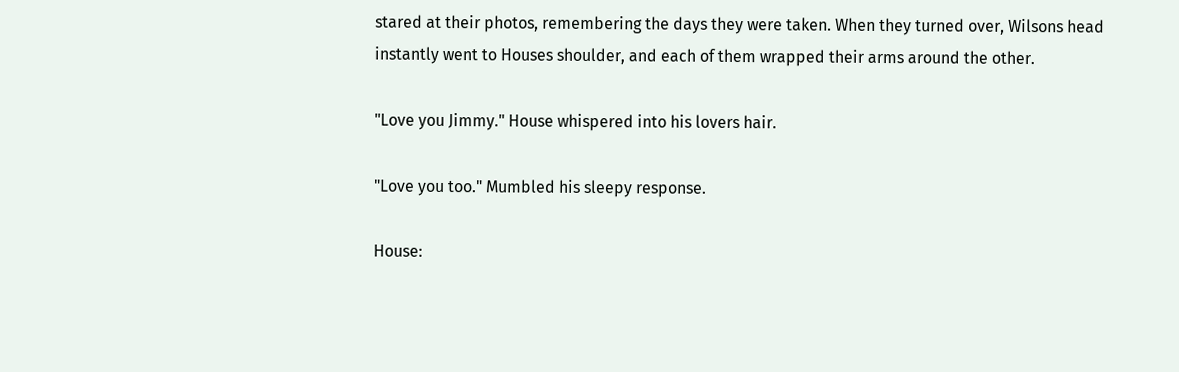stared at their photos, remembering the days they were taken. When they turned over, Wilsons head instantly went to Houses shoulder, and each of them wrapped their arms around the other.

"Love you Jimmy." House whispered into his lovers hair.

"Love you too." Mumbled his sleepy response.

House: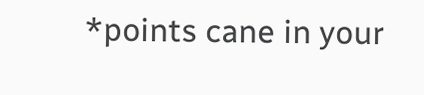*points cane in your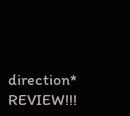direction* REVIEW!!!